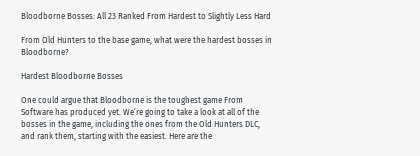Bloodborne Bosses: All 23 Ranked From Hardest to Slightly Less Hard

From Old Hunters to the base game, what were the hardest bosses in Bloodborne?

Hardest Bloodborne Bosses

One could argue that Bloodborne is the toughest game From Software has produced yet. We’re going to take a look at all of the bosses in the game, including the ones from the Old Hunters DLC, and rank them, starting with the easiest. Here are the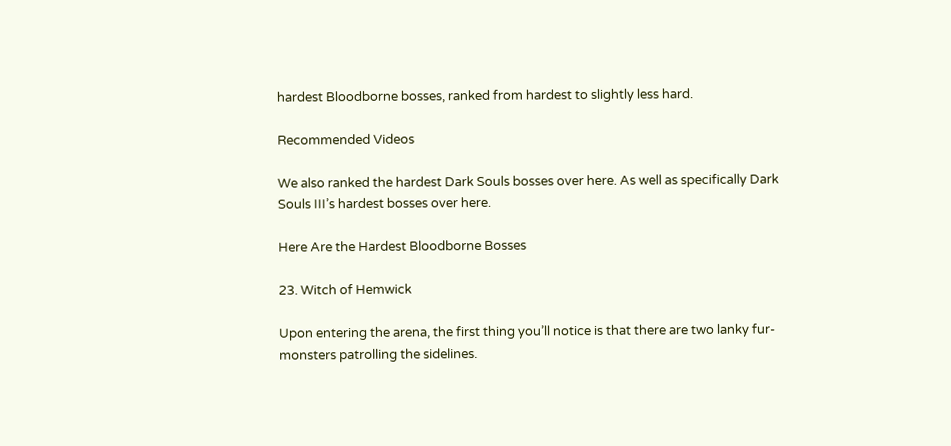hardest Bloodborne bosses, ranked from hardest to slightly less hard.

Recommended Videos

We also ranked the hardest Dark Souls bosses over here. As well as specifically Dark Souls III’s hardest bosses over here.

Here Are the Hardest Bloodborne Bosses

23. Witch of Hemwick

Upon entering the arena, the first thing you’ll notice is that there are two lanky fur-monsters patrolling the sidelines.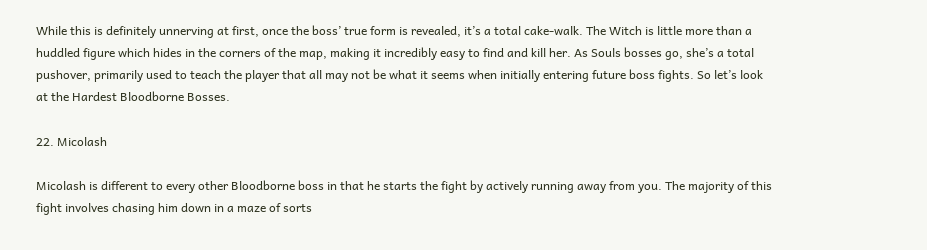While this is definitely unnerving at first, once the boss’ true form is revealed, it’s a total cake-walk. The Witch is little more than a huddled figure which hides in the corners of the map, making it incredibly easy to find and kill her. As Souls bosses go, she’s a total pushover, primarily used to teach the player that all may not be what it seems when initially entering future boss fights. So let’s look at the Hardest Bloodborne Bosses.

22. Micolash

Micolash is different to every other Bloodborne boss in that he starts the fight by actively running away from you. The majority of this fight involves chasing him down in a maze of sorts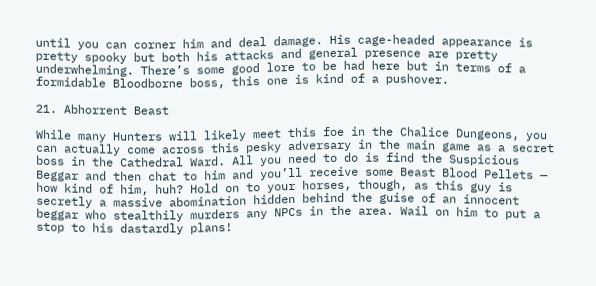until you can corner him and deal damage. His cage-headed appearance is pretty spooky but both his attacks and general presence are pretty underwhelming. There’s some good lore to be had here but in terms of a formidable Bloodborne boss, this one is kind of a pushover.

21. Abhorrent Beast

While many Hunters will likely meet this foe in the Chalice Dungeons, you can actually come across this pesky adversary in the main game as a secret boss in the Cathedral Ward. All you need to do is find the Suspicious Beggar and then chat to him and you’ll receive some Beast Blood Pellets — how kind of him, huh? Hold on to your horses, though, as this guy is secretly a massive abomination hidden behind the guise of an innocent beggar who stealthily murders any NPCs in the area. Wail on him to put a stop to his dastardly plans!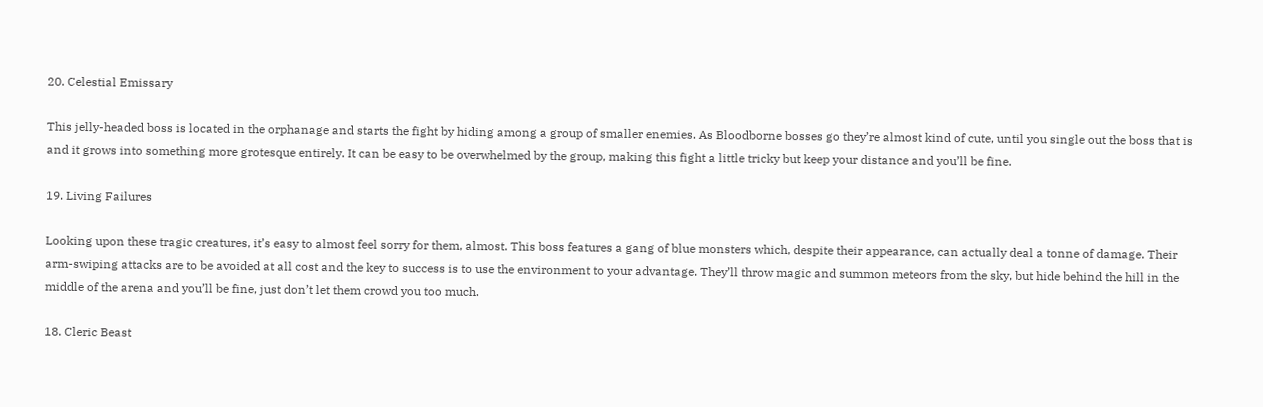20. Celestial Emissary

This jelly-headed boss is located in the orphanage and starts the fight by hiding among a group of smaller enemies. As Bloodborne bosses go they’re almost kind of cute, until you single out the boss that is and it grows into something more grotesque entirely. It can be easy to be overwhelmed by the group, making this fight a little tricky but keep your distance and you’ll be fine.

19. Living Failures

Looking upon these tragic creatures, it’s easy to almost feel sorry for them, almost. This boss features a gang of blue monsters which, despite their appearance, can actually deal a tonne of damage. Their arm-swiping attacks are to be avoided at all cost and the key to success is to use the environment to your advantage. They’ll throw magic and summon meteors from the sky, but hide behind the hill in the middle of the arena and you’ll be fine, just don’t let them crowd you too much.

18. Cleric Beast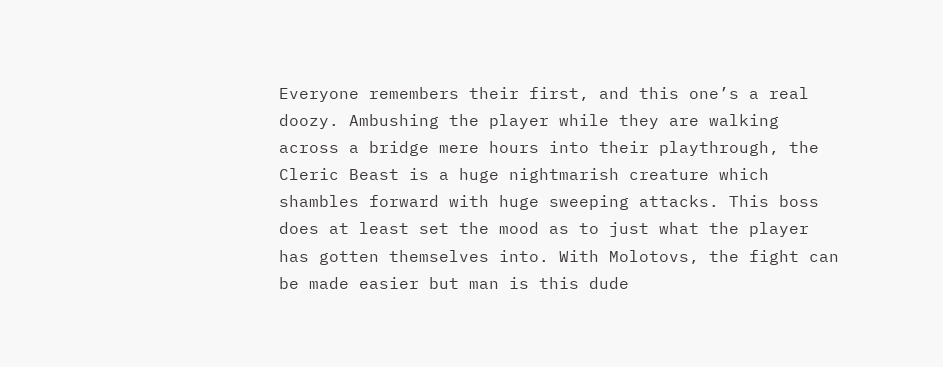Everyone remembers their first, and this one’s a real doozy. Ambushing the player while they are walking across a bridge mere hours into their playthrough, the Cleric Beast is a huge nightmarish creature which shambles forward with huge sweeping attacks. This boss does at least set the mood as to just what the player has gotten themselves into. With Molotovs, the fight can be made easier but man is this dude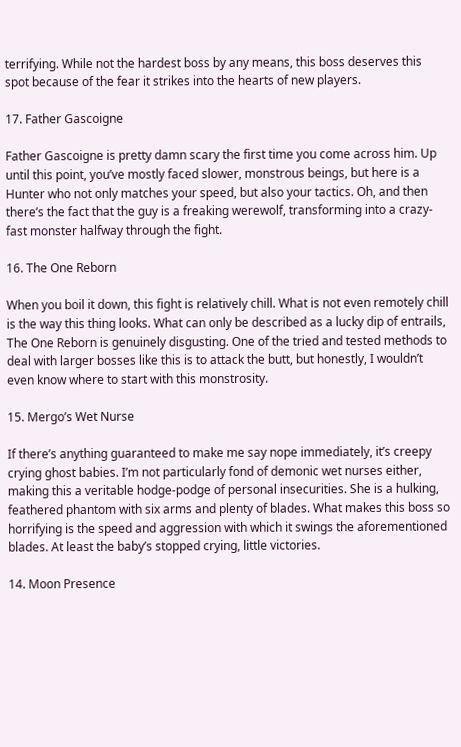terrifying. While not the hardest boss by any means, this boss deserves this spot because of the fear it strikes into the hearts of new players.

17. Father Gascoigne

Father Gascoigne is pretty damn scary the first time you come across him. Up until this point, you’ve mostly faced slower, monstrous beings, but here is a Hunter who not only matches your speed, but also your tactics. Oh, and then there’s the fact that the guy is a freaking werewolf, transforming into a crazy-fast monster halfway through the fight.

16. The One Reborn

When you boil it down, this fight is relatively chill. What is not even remotely chill is the way this thing looks. What can only be described as a lucky dip of entrails, The One Reborn is genuinely disgusting. One of the tried and tested methods to deal with larger bosses like this is to attack the butt, but honestly, I wouldn’t even know where to start with this monstrosity.

15. Mergo’s Wet Nurse

If there’s anything guaranteed to make me say nope immediately, it’s creepy crying ghost babies. I’m not particularly fond of demonic wet nurses either, making this a veritable hodge-podge of personal insecurities. She is a hulking, feathered phantom with six arms and plenty of blades. What makes this boss so horrifying is the speed and aggression with which it swings the aforementioned blades. At least the baby’s stopped crying, little victories.

14. Moon Presence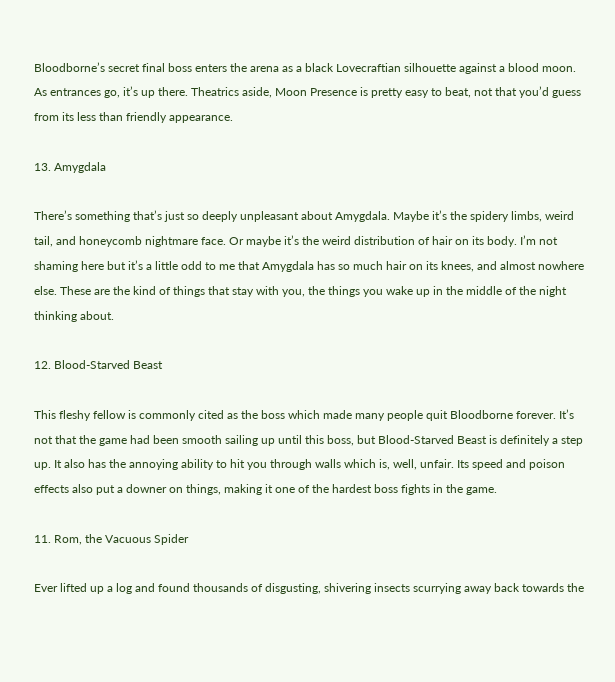Bloodborne’s secret final boss enters the arena as a black Lovecraftian silhouette against a blood moon. As entrances go, it’s up there. Theatrics aside, Moon Presence is pretty easy to beat, not that you’d guess from its less than friendly appearance.

13. Amygdala

There’s something that’s just so deeply unpleasant about Amygdala. Maybe it’s the spidery limbs, weird tail, and honeycomb nightmare face. Or maybe it’s the weird distribution of hair on its body. I’m not shaming here but it’s a little odd to me that Amygdala has so much hair on its knees, and almost nowhere else. These are the kind of things that stay with you, the things you wake up in the middle of the night thinking about.

12. Blood-Starved Beast

This fleshy fellow is commonly cited as the boss which made many people quit Bloodborne forever. It’s not that the game had been smooth sailing up until this boss, but Blood-Starved Beast is definitely a step up. It also has the annoying ability to hit you through walls which is, well, unfair. Its speed and poison effects also put a downer on things, making it one of the hardest boss fights in the game.

11. Rom, the Vacuous Spider

Ever lifted up a log and found thousands of disgusting, shivering insects scurrying away back towards the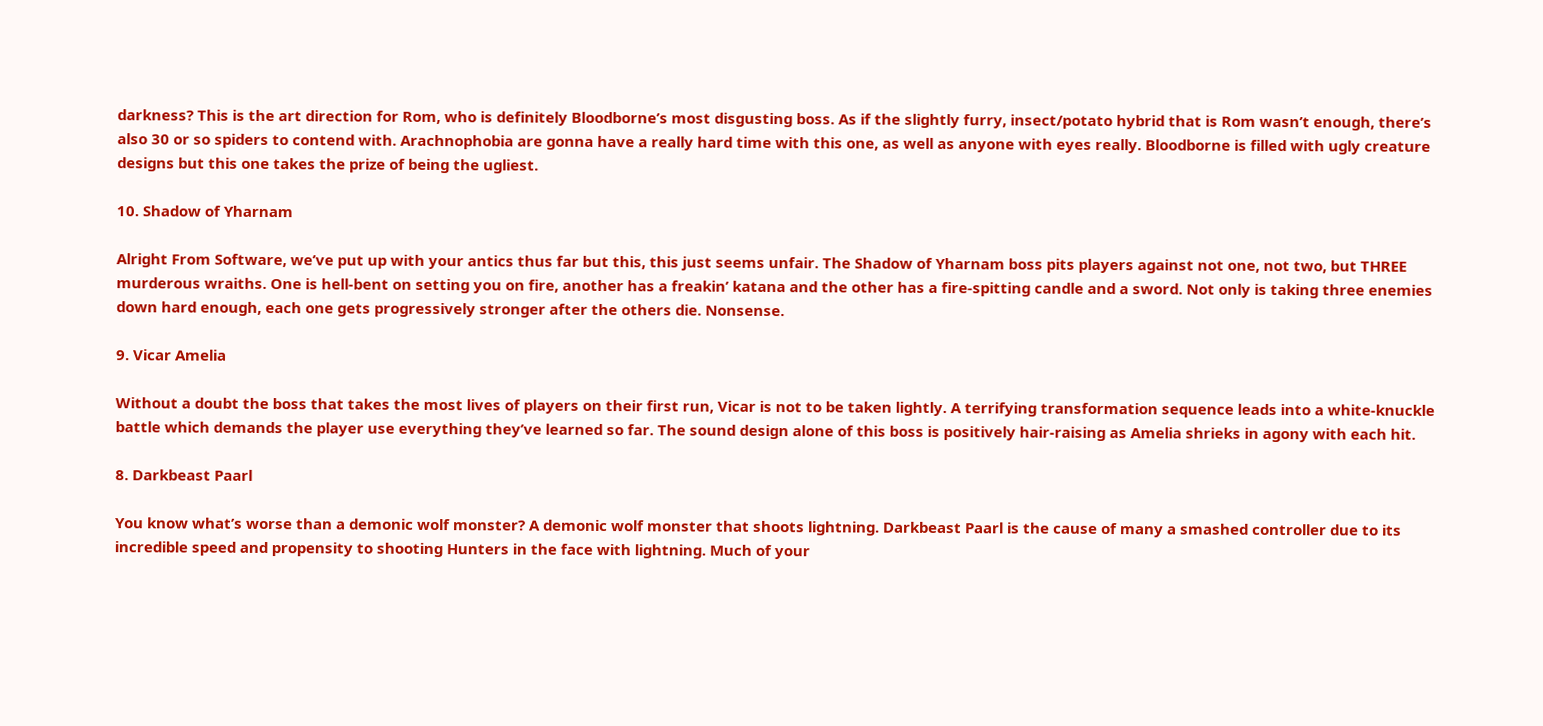darkness? This is the art direction for Rom, who is definitely Bloodborne’s most disgusting boss. As if the slightly furry, insect/potato hybrid that is Rom wasn’t enough, there’s also 30 or so spiders to contend with. Arachnophobia are gonna have a really hard time with this one, as well as anyone with eyes really. Bloodborne is filled with ugly creature designs but this one takes the prize of being the ugliest.

10. Shadow of Yharnam

Alright From Software, we’ve put up with your antics thus far but this, this just seems unfair. The Shadow of Yharnam boss pits players against not one, not two, but THREE murderous wraiths. One is hell-bent on setting you on fire, another has a freakin’ katana and the other has a fire-spitting candle and a sword. Not only is taking three enemies down hard enough, each one gets progressively stronger after the others die. Nonsense.

9. Vicar Amelia

Without a doubt the boss that takes the most lives of players on their first run, Vicar is not to be taken lightly. A terrifying transformation sequence leads into a white-knuckle battle which demands the player use everything they’ve learned so far. The sound design alone of this boss is positively hair-raising as Amelia shrieks in agony with each hit.

8. Darkbeast Paarl

You know what’s worse than a demonic wolf monster? A demonic wolf monster that shoots lightning. Darkbeast Paarl is the cause of many a smashed controller due to its incredible speed and propensity to shooting Hunters in the face with lightning. Much of your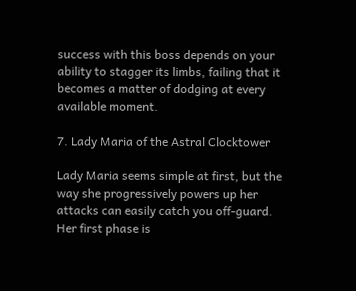success with this boss depends on your ability to stagger its limbs, failing that it becomes a matter of dodging at every available moment.

7. Lady Maria of the Astral Clocktower

Lady Maria seems simple at first, but the way she progressively powers up her attacks can easily catch you off-guard. Her first phase is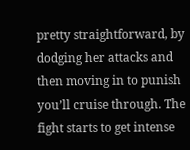pretty straightforward, by dodging her attacks and then moving in to punish you’ll cruise through. The fight starts to get intense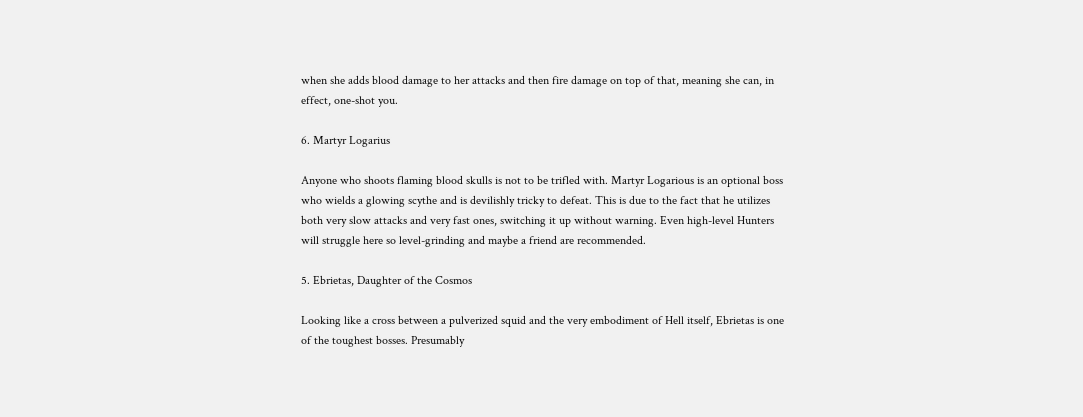when she adds blood damage to her attacks and then fire damage on top of that, meaning she can, in effect, one-shot you.

6. Martyr Logarius

Anyone who shoots flaming blood skulls is not to be trifled with. Martyr Logarious is an optional boss who wields a glowing scythe and is devilishly tricky to defeat. This is due to the fact that he utilizes both very slow attacks and very fast ones, switching it up without warning. Even high-level Hunters will struggle here so level-grinding and maybe a friend are recommended.

5. Ebrietas, Daughter of the Cosmos

Looking like a cross between a pulverized squid and the very embodiment of Hell itself, Ebrietas is one of the toughest bosses. Presumably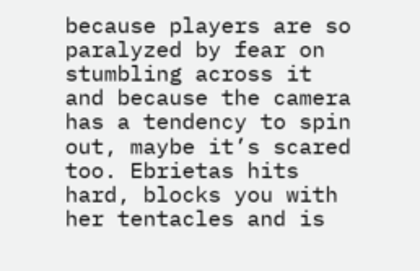because players are so paralyzed by fear on stumbling across it and because the camera has a tendency to spin out, maybe it’s scared too. Ebrietas hits hard, blocks you with her tentacles and is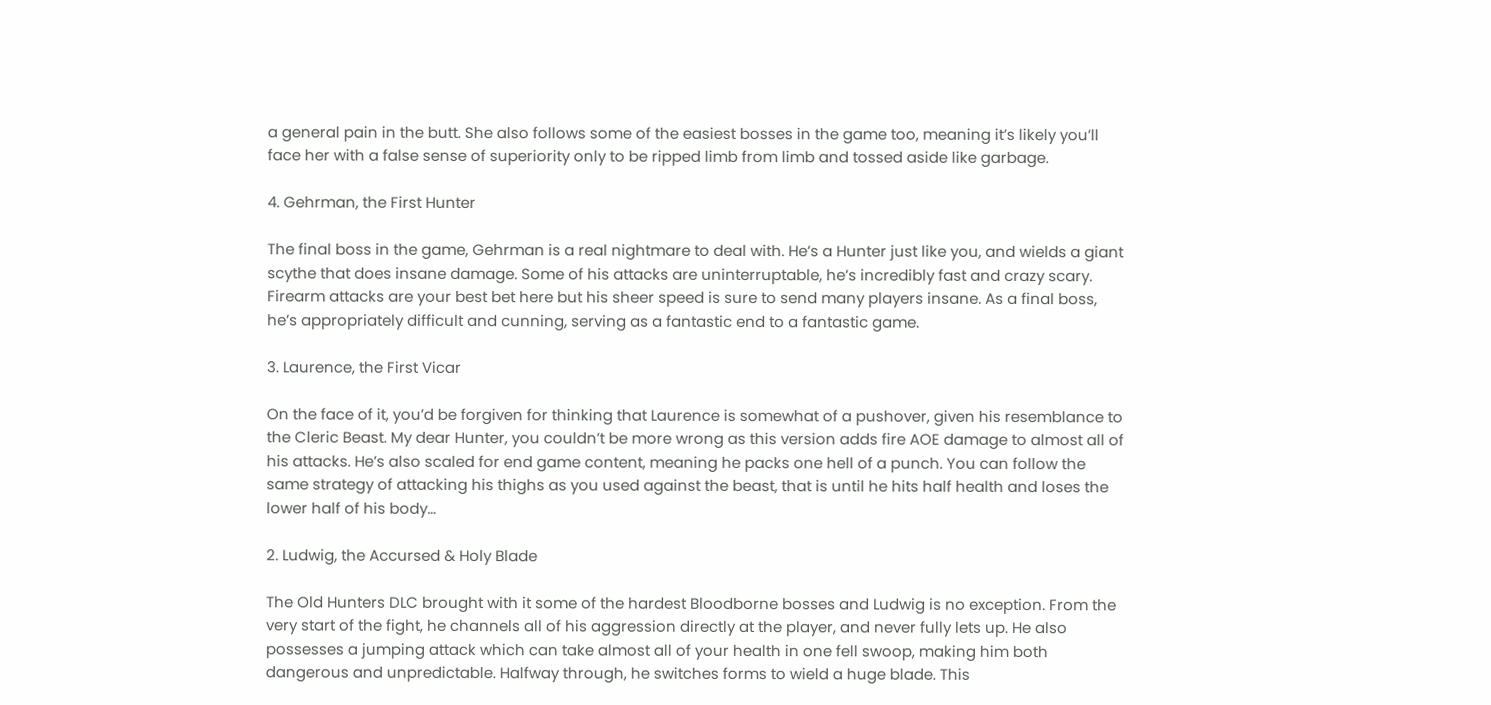a general pain in the butt. She also follows some of the easiest bosses in the game too, meaning it’s likely you’ll face her with a false sense of superiority only to be ripped limb from limb and tossed aside like garbage.

4. Gehrman, the First Hunter

The final boss in the game, Gehrman is a real nightmare to deal with. He’s a Hunter just like you, and wields a giant scythe that does insane damage. Some of his attacks are uninterruptable, he’s incredibly fast and crazy scary. Firearm attacks are your best bet here but his sheer speed is sure to send many players insane. As a final boss, he’s appropriately difficult and cunning, serving as a fantastic end to a fantastic game.

3. Laurence, the First Vicar

On the face of it, you’d be forgiven for thinking that Laurence is somewhat of a pushover, given his resemblance to the Cleric Beast. My dear Hunter, you couldn’t be more wrong as this version adds fire AOE damage to almost all of his attacks. He’s also scaled for end game content, meaning he packs one hell of a punch. You can follow the same strategy of attacking his thighs as you used against the beast, that is until he hits half health and loses the lower half of his body…

2. Ludwig, the Accursed & Holy Blade

The Old Hunters DLC brought with it some of the hardest Bloodborne bosses and Ludwig is no exception. From the very start of the fight, he channels all of his aggression directly at the player, and never fully lets up. He also possesses a jumping attack which can take almost all of your health in one fell swoop, making him both dangerous and unpredictable. Halfway through, he switches forms to wield a huge blade. This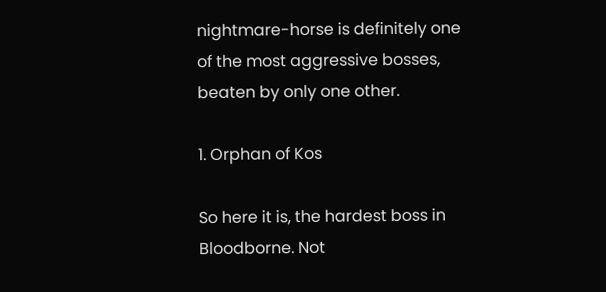nightmare-horse is definitely one of the most aggressive bosses, beaten by only one other.

1. Orphan of Kos

So here it is, the hardest boss in Bloodborne. Not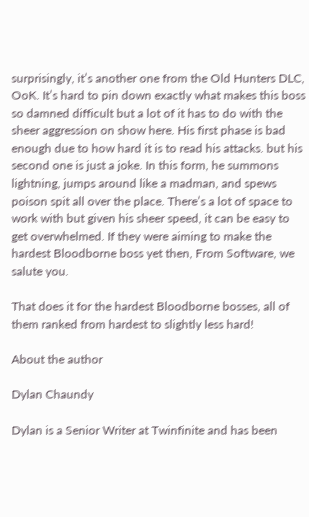surprisingly, it’s another one from the Old Hunters DLC, OoK. It’s hard to pin down exactly what makes this boss so damned difficult but a lot of it has to do with the sheer aggression on show here. His first phase is bad enough due to how hard it is to read his attacks. but his second one is just a joke. In this form, he summons lightning, jumps around like a madman, and spews poison spit all over the place. There’s a lot of space to work with but given his sheer speed, it can be easy to get overwhelmed. If they were aiming to make the hardest Bloodborne boss yet then, From Software, we salute you.

That does it for the hardest Bloodborne bosses, all of them ranked from hardest to slightly less hard!

About the author

Dylan Chaundy

Dylan is a Senior Writer at Twinfinite and has been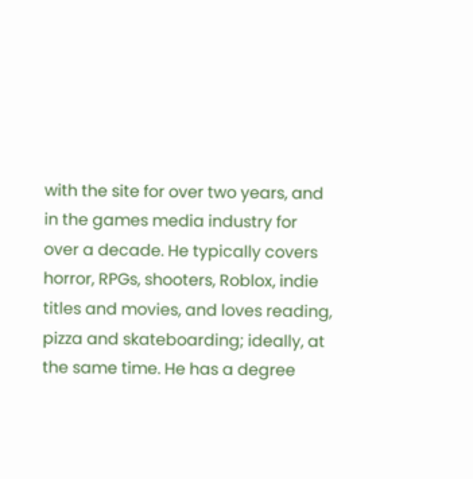with the site for over two years, and in the games media industry for over a decade. He typically covers horror, RPGs, shooters, Roblox, indie titles and movies, and loves reading, pizza and skateboarding; ideally, at the same time. He has a degree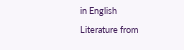in English Literature from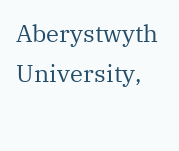Aberystwyth University,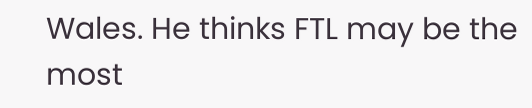Wales. He thinks FTL may be the most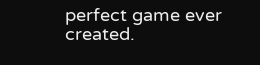perfect game ever created.